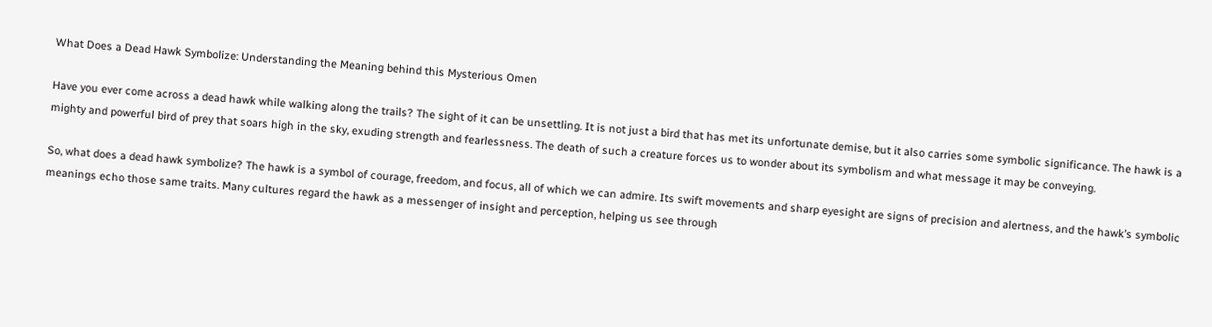What Does a Dead Hawk Symbolize: Understanding the Meaning behind this Mysterious Omen

Have you ever come across a dead hawk while walking along the trails? The sight of it can be unsettling. It is not just a bird that has met its unfortunate demise, but it also carries some symbolic significance. The hawk is a mighty and powerful bird of prey that soars high in the sky, exuding strength and fearlessness. The death of such a creature forces us to wonder about its symbolism and what message it may be conveying.

So, what does a dead hawk symbolize? The hawk is a symbol of courage, freedom, and focus, all of which we can admire. Its swift movements and sharp eyesight are signs of precision and alertness, and the hawk’s symbolic meanings echo those same traits. Many cultures regard the hawk as a messenger of insight and perception, helping us see through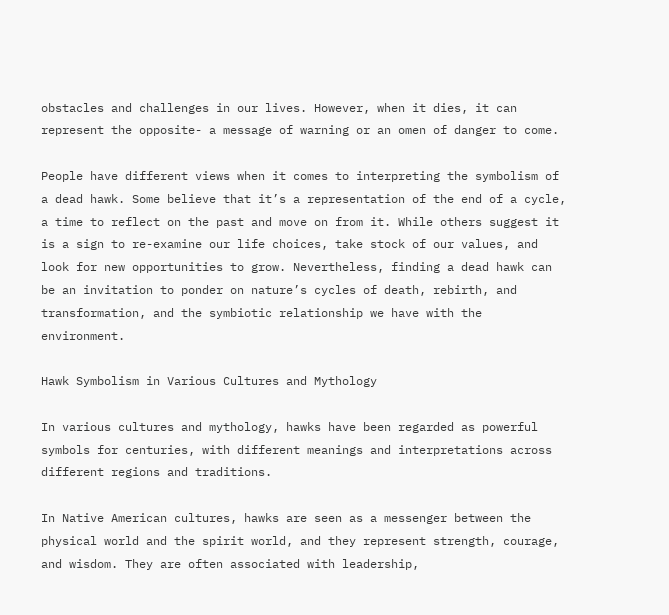obstacles and challenges in our lives. However, when it dies, it can represent the opposite- a message of warning or an omen of danger to come.

People have different views when it comes to interpreting the symbolism of a dead hawk. Some believe that it’s a representation of the end of a cycle, a time to reflect on the past and move on from it. While others suggest it is a sign to re-examine our life choices, take stock of our values, and look for new opportunities to grow. Nevertheless, finding a dead hawk can be an invitation to ponder on nature’s cycles of death, rebirth, and transformation, and the symbiotic relationship we have with the environment.

Hawk Symbolism in Various Cultures and Mythology

In various cultures and mythology, hawks have been regarded as powerful symbols for centuries, with different meanings and interpretations across different regions and traditions.

In Native American cultures, hawks are seen as a messenger between the physical world and the spirit world, and they represent strength, courage, and wisdom. They are often associated with leadership,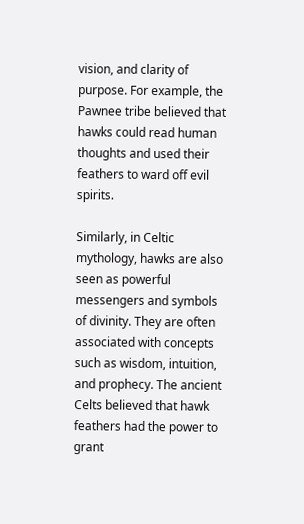vision, and clarity of purpose. For example, the Pawnee tribe believed that hawks could read human thoughts and used their feathers to ward off evil spirits.

Similarly, in Celtic mythology, hawks are also seen as powerful messengers and symbols of divinity. They are often associated with concepts such as wisdom, intuition, and prophecy. The ancient Celts believed that hawk feathers had the power to grant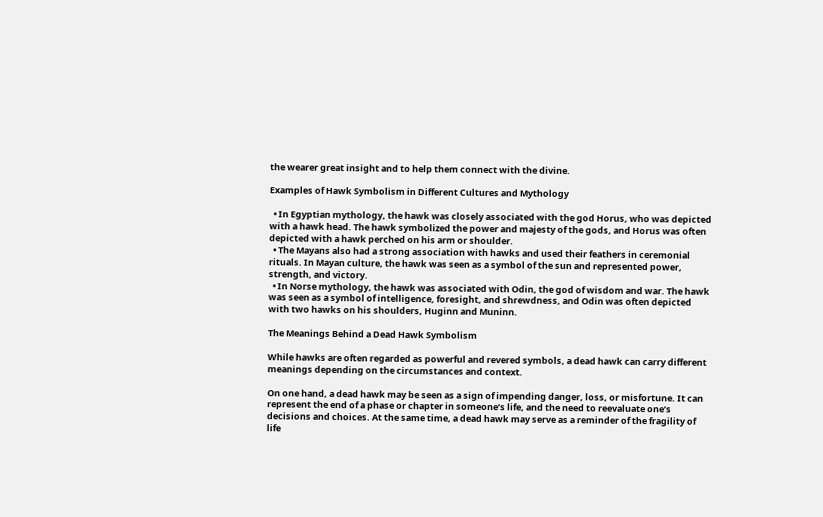the wearer great insight and to help them connect with the divine.

Examples of Hawk Symbolism in Different Cultures and Mythology

  • In Egyptian mythology, the hawk was closely associated with the god Horus, who was depicted with a hawk head. The hawk symbolized the power and majesty of the gods, and Horus was often depicted with a hawk perched on his arm or shoulder.
  • The Mayans also had a strong association with hawks and used their feathers in ceremonial rituals. In Mayan culture, the hawk was seen as a symbol of the sun and represented power, strength, and victory.
  • In Norse mythology, the hawk was associated with Odin, the god of wisdom and war. The hawk was seen as a symbol of intelligence, foresight, and shrewdness, and Odin was often depicted with two hawks on his shoulders, Huginn and Muninn.

The Meanings Behind a Dead Hawk Symbolism

While hawks are often regarded as powerful and revered symbols, a dead hawk can carry different meanings depending on the circumstances and context.

On one hand, a dead hawk may be seen as a sign of impending danger, loss, or misfortune. It can represent the end of a phase or chapter in someone’s life, and the need to reevaluate one’s decisions and choices. At the same time, a dead hawk may serve as a reminder of the fragility of life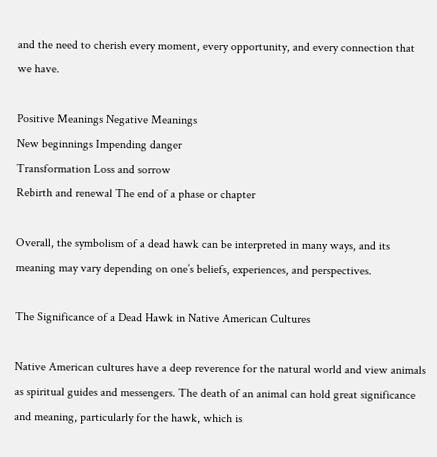and the need to cherish every moment, every opportunity, and every connection that we have.

Positive Meanings Negative Meanings
New beginnings Impending danger
Transformation Loss and sorrow
Rebirth and renewal The end of a phase or chapter

Overall, the symbolism of a dead hawk can be interpreted in many ways, and its meaning may vary depending on one’s beliefs, experiences, and perspectives.

The Significance of a Dead Hawk in Native American Cultures

Native American cultures have a deep reverence for the natural world and view animals as spiritual guides and messengers. The death of an animal can hold great significance and meaning, particularly for the hawk, which is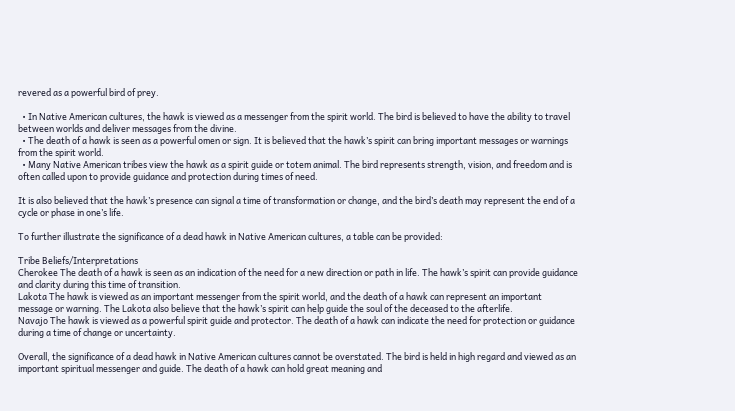revered as a powerful bird of prey.

  • In Native American cultures, the hawk is viewed as a messenger from the spirit world. The bird is believed to have the ability to travel between worlds and deliver messages from the divine.
  • The death of a hawk is seen as a powerful omen or sign. It is believed that the hawk’s spirit can bring important messages or warnings from the spirit world.
  • Many Native American tribes view the hawk as a spirit guide or totem animal. The bird represents strength, vision, and freedom and is often called upon to provide guidance and protection during times of need.

It is also believed that the hawk’s presence can signal a time of transformation or change, and the bird’s death may represent the end of a cycle or phase in one’s life.

To further illustrate the significance of a dead hawk in Native American cultures, a table can be provided:

Tribe Beliefs/Interpretations
Cherokee The death of a hawk is seen as an indication of the need for a new direction or path in life. The hawk’s spirit can provide guidance and clarity during this time of transition.
Lakota The hawk is viewed as an important messenger from the spirit world, and the death of a hawk can represent an important message or warning. The Lakota also believe that the hawk’s spirit can help guide the soul of the deceased to the afterlife.
Navajo The hawk is viewed as a powerful spirit guide and protector. The death of a hawk can indicate the need for protection or guidance during a time of change or uncertainty.

Overall, the significance of a dead hawk in Native American cultures cannot be overstated. The bird is held in high regard and viewed as an important spiritual messenger and guide. The death of a hawk can hold great meaning and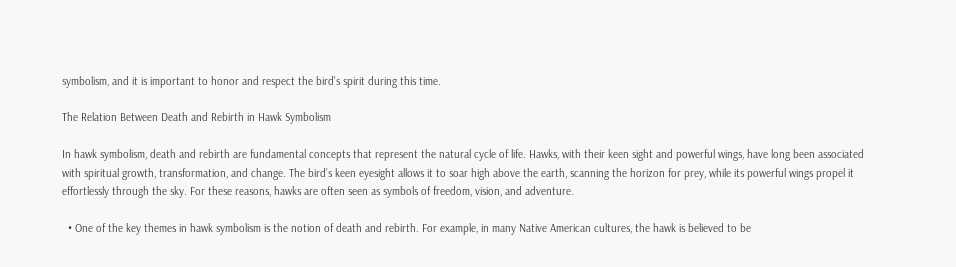symbolism, and it is important to honor and respect the bird’s spirit during this time.

The Relation Between Death and Rebirth in Hawk Symbolism

In hawk symbolism, death and rebirth are fundamental concepts that represent the natural cycle of life. Hawks, with their keen sight and powerful wings, have long been associated with spiritual growth, transformation, and change. The bird’s keen eyesight allows it to soar high above the earth, scanning the horizon for prey, while its powerful wings propel it effortlessly through the sky. For these reasons, hawks are often seen as symbols of freedom, vision, and adventure.

  • One of the key themes in hawk symbolism is the notion of death and rebirth. For example, in many Native American cultures, the hawk is believed to be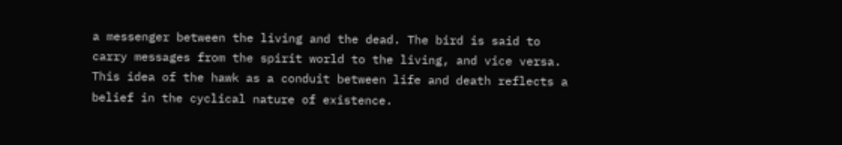a messenger between the living and the dead. The bird is said to carry messages from the spirit world to the living, and vice versa. This idea of the hawk as a conduit between life and death reflects a belief in the cyclical nature of existence.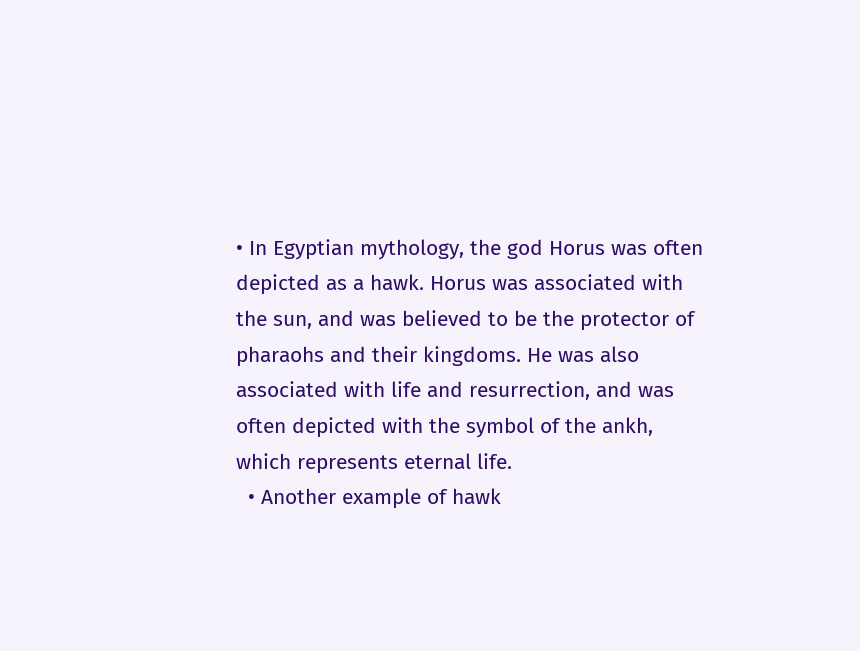• In Egyptian mythology, the god Horus was often depicted as a hawk. Horus was associated with the sun, and was believed to be the protector of pharaohs and their kingdoms. He was also associated with life and resurrection, and was often depicted with the symbol of the ankh, which represents eternal life.
  • Another example of hawk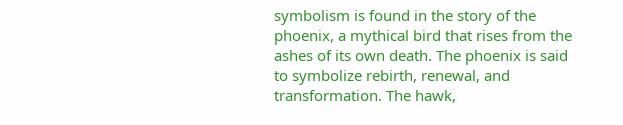symbolism is found in the story of the phoenix, a mythical bird that rises from the ashes of its own death. The phoenix is said to symbolize rebirth, renewal, and transformation. The hawk,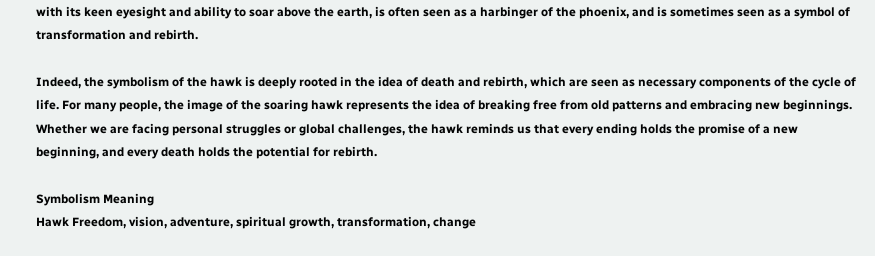with its keen eyesight and ability to soar above the earth, is often seen as a harbinger of the phoenix, and is sometimes seen as a symbol of transformation and rebirth.

Indeed, the symbolism of the hawk is deeply rooted in the idea of death and rebirth, which are seen as necessary components of the cycle of life. For many people, the image of the soaring hawk represents the idea of breaking free from old patterns and embracing new beginnings. Whether we are facing personal struggles or global challenges, the hawk reminds us that every ending holds the promise of a new beginning, and every death holds the potential for rebirth.

Symbolism Meaning
Hawk Freedom, vision, adventure, spiritual growth, transformation, change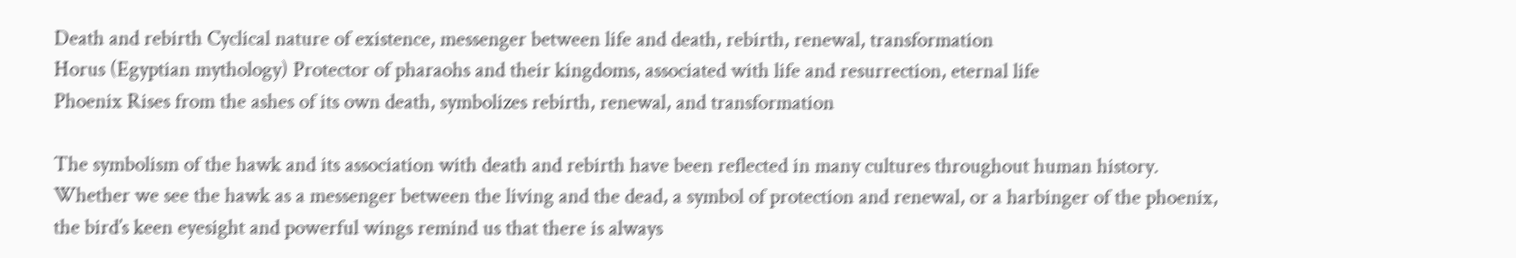Death and rebirth Cyclical nature of existence, messenger between life and death, rebirth, renewal, transformation
Horus (Egyptian mythology) Protector of pharaohs and their kingdoms, associated with life and resurrection, eternal life
Phoenix Rises from the ashes of its own death, symbolizes rebirth, renewal, and transformation

The symbolism of the hawk and its association with death and rebirth have been reflected in many cultures throughout human history. Whether we see the hawk as a messenger between the living and the dead, a symbol of protection and renewal, or a harbinger of the phoenix, the bird’s keen eyesight and powerful wings remind us that there is always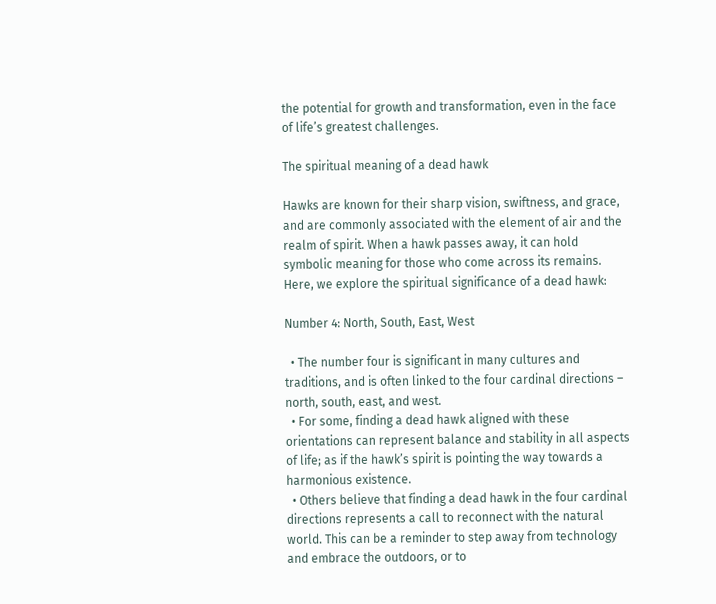the potential for growth and transformation, even in the face of life’s greatest challenges.

The spiritual meaning of a dead hawk

Hawks are known for their sharp vision, swiftness, and grace, and are commonly associated with the element of air and the realm of spirit. When a hawk passes away, it can hold symbolic meaning for those who come across its remains. Here, we explore the spiritual significance of a dead hawk:

Number 4: North, South, East, West

  • The number four is significant in many cultures and traditions, and is often linked to the four cardinal directions – north, south, east, and west.
  • For some, finding a dead hawk aligned with these orientations can represent balance and stability in all aspects of life; as if the hawk’s spirit is pointing the way towards a harmonious existence.
  • Others believe that finding a dead hawk in the four cardinal directions represents a call to reconnect with the natural world. This can be a reminder to step away from technology and embrace the outdoors, or to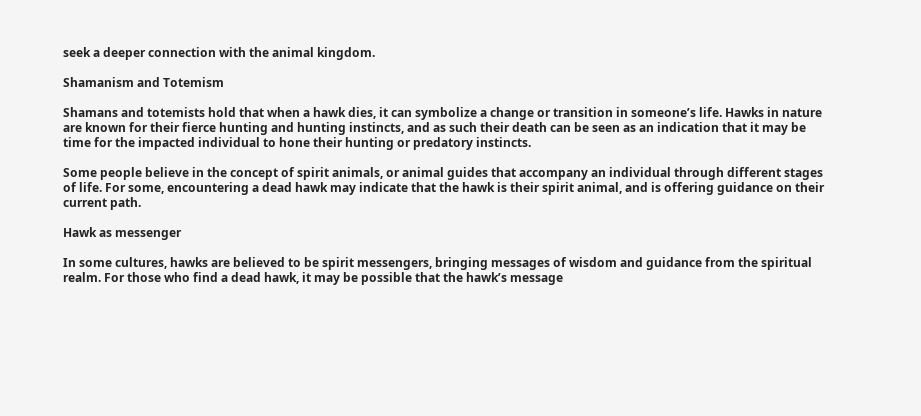seek a deeper connection with the animal kingdom.

Shamanism and Totemism

Shamans and totemists hold that when a hawk dies, it can symbolize a change or transition in someone’s life. Hawks in nature are known for their fierce hunting and hunting instincts, and as such their death can be seen as an indication that it may be time for the impacted individual to hone their hunting or predatory instincts.

Some people believe in the concept of spirit animals, or animal guides that accompany an individual through different stages of life. For some, encountering a dead hawk may indicate that the hawk is their spirit animal, and is offering guidance on their current path.

Hawk as messenger

In some cultures, hawks are believed to be spirit messengers, bringing messages of wisdom and guidance from the spiritual realm. For those who find a dead hawk, it may be possible that the hawk’s message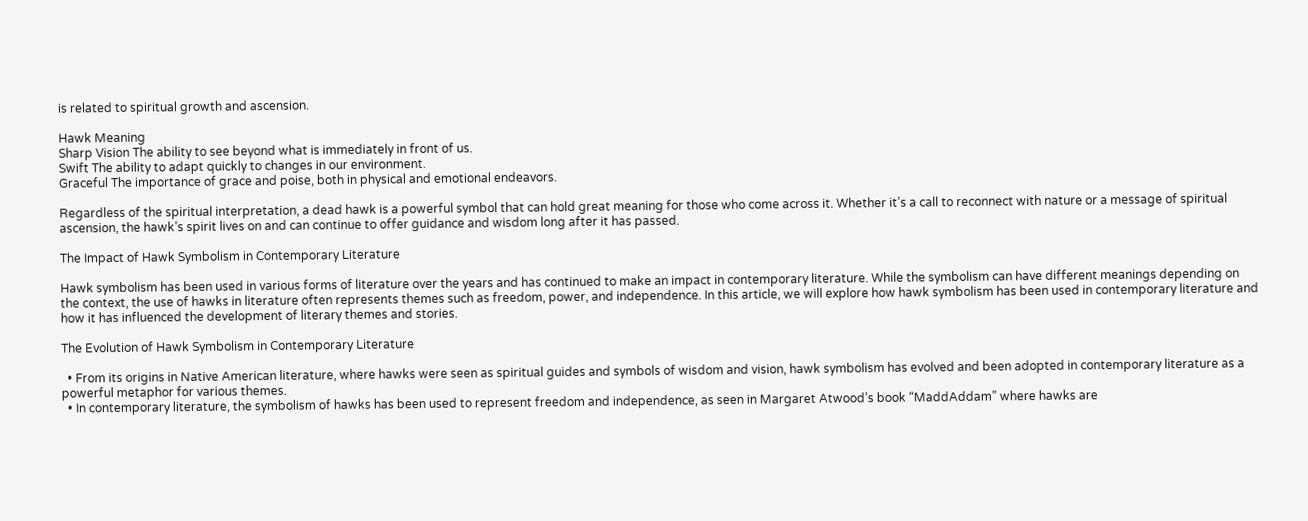is related to spiritual growth and ascension.

Hawk Meaning
Sharp Vision The ability to see beyond what is immediately in front of us.
Swift The ability to adapt quickly to changes in our environment.
Graceful The importance of grace and poise, both in physical and emotional endeavors.

Regardless of the spiritual interpretation, a dead hawk is a powerful symbol that can hold great meaning for those who come across it. Whether it’s a call to reconnect with nature or a message of spiritual ascension, the hawk’s spirit lives on and can continue to offer guidance and wisdom long after it has passed.

The Impact of Hawk Symbolism in Contemporary Literature

Hawk symbolism has been used in various forms of literature over the years and has continued to make an impact in contemporary literature. While the symbolism can have different meanings depending on the context, the use of hawks in literature often represents themes such as freedom, power, and independence. In this article, we will explore how hawk symbolism has been used in contemporary literature and how it has influenced the development of literary themes and stories.

The Evolution of Hawk Symbolism in Contemporary Literature

  • From its origins in Native American literature, where hawks were seen as spiritual guides and symbols of wisdom and vision, hawk symbolism has evolved and been adopted in contemporary literature as a powerful metaphor for various themes.
  • In contemporary literature, the symbolism of hawks has been used to represent freedom and independence, as seen in Margaret Atwood’s book “MaddAddam” where hawks are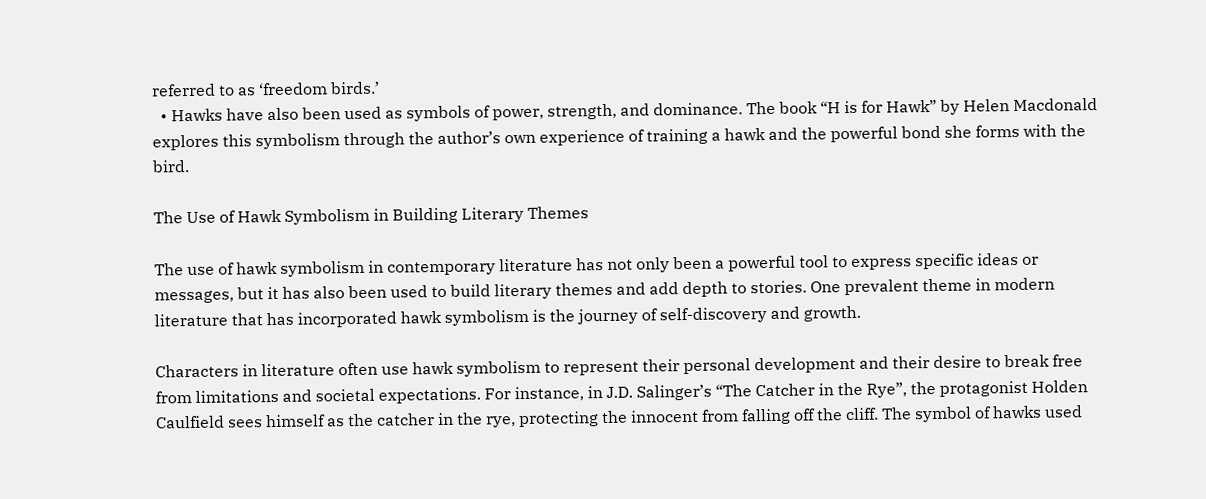referred to as ‘freedom birds.’
  • Hawks have also been used as symbols of power, strength, and dominance. The book “H is for Hawk” by Helen Macdonald explores this symbolism through the author’s own experience of training a hawk and the powerful bond she forms with the bird.

The Use of Hawk Symbolism in Building Literary Themes

The use of hawk symbolism in contemporary literature has not only been a powerful tool to express specific ideas or messages, but it has also been used to build literary themes and add depth to stories. One prevalent theme in modern literature that has incorporated hawk symbolism is the journey of self-discovery and growth.

Characters in literature often use hawk symbolism to represent their personal development and their desire to break free from limitations and societal expectations. For instance, in J.D. Salinger’s “The Catcher in the Rye”, the protagonist Holden Caulfield sees himself as the catcher in the rye, protecting the innocent from falling off the cliff. The symbol of hawks used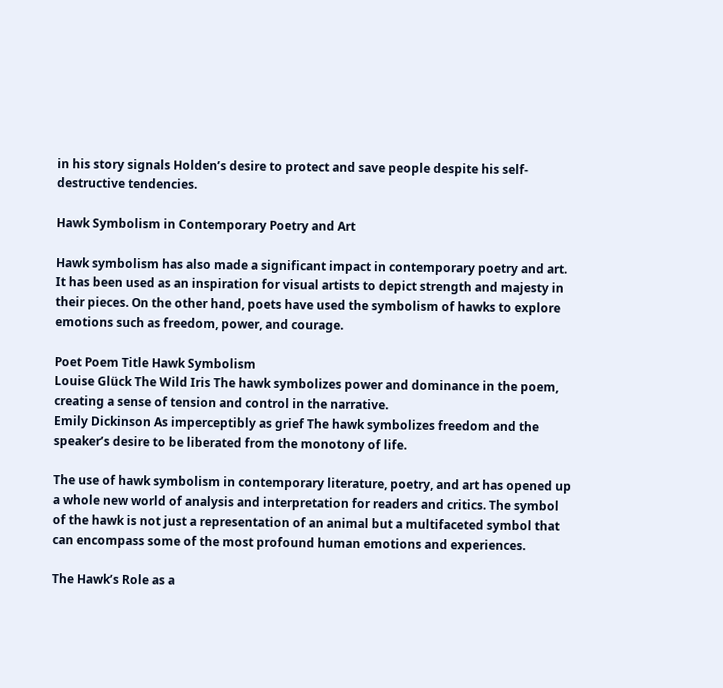in his story signals Holden’s desire to protect and save people despite his self-destructive tendencies.

Hawk Symbolism in Contemporary Poetry and Art

Hawk symbolism has also made a significant impact in contemporary poetry and art. It has been used as an inspiration for visual artists to depict strength and majesty in their pieces. On the other hand, poets have used the symbolism of hawks to explore emotions such as freedom, power, and courage.

Poet Poem Title Hawk Symbolism
Louise Glück The Wild Iris The hawk symbolizes power and dominance in the poem, creating a sense of tension and control in the narrative.
Emily Dickinson As imperceptibly as grief The hawk symbolizes freedom and the speaker’s desire to be liberated from the monotony of life.

The use of hawk symbolism in contemporary literature, poetry, and art has opened up a whole new world of analysis and interpretation for readers and critics. The symbol of the hawk is not just a representation of an animal but a multifaceted symbol that can encompass some of the most profound human emotions and experiences.

The Hawk’s Role as a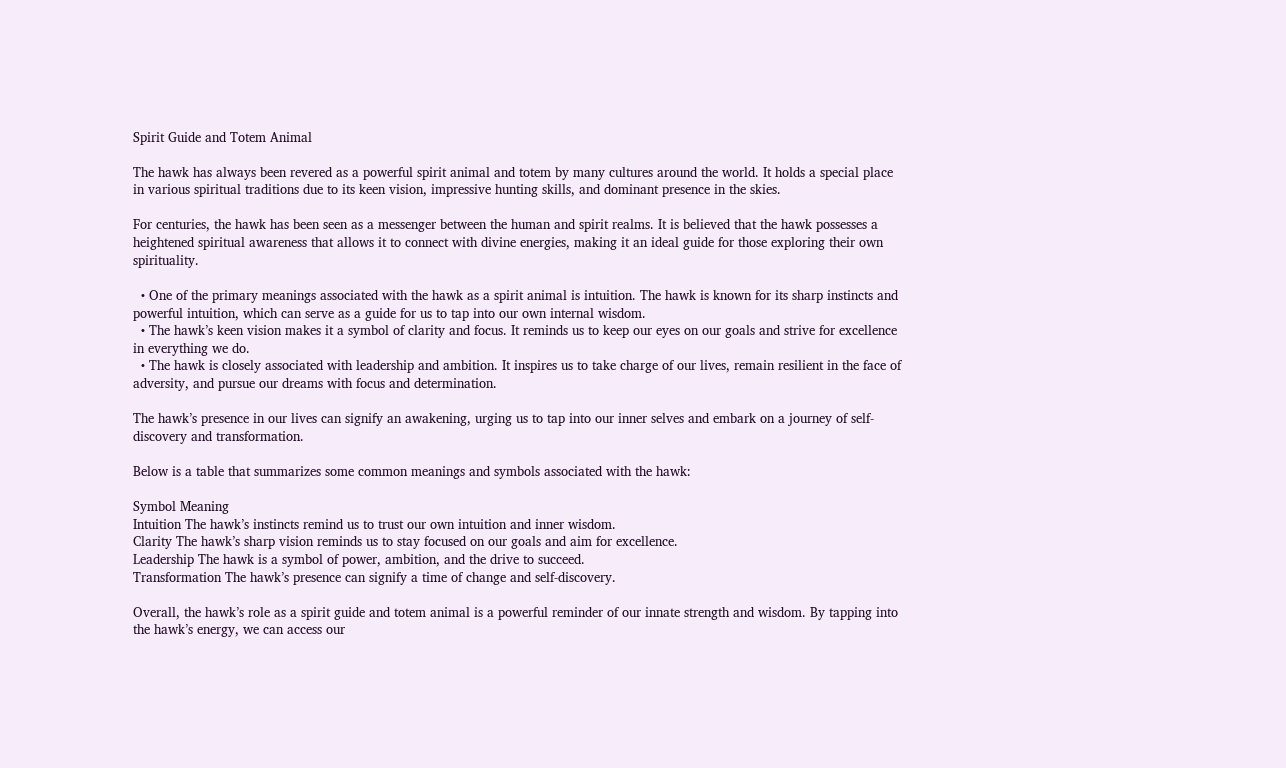Spirit Guide and Totem Animal

The hawk has always been revered as a powerful spirit animal and totem by many cultures around the world. It holds a special place in various spiritual traditions due to its keen vision, impressive hunting skills, and dominant presence in the skies.

For centuries, the hawk has been seen as a messenger between the human and spirit realms. It is believed that the hawk possesses a heightened spiritual awareness that allows it to connect with divine energies, making it an ideal guide for those exploring their own spirituality.

  • One of the primary meanings associated with the hawk as a spirit animal is intuition. The hawk is known for its sharp instincts and powerful intuition, which can serve as a guide for us to tap into our own internal wisdom.
  • The hawk’s keen vision makes it a symbol of clarity and focus. It reminds us to keep our eyes on our goals and strive for excellence in everything we do.
  • The hawk is closely associated with leadership and ambition. It inspires us to take charge of our lives, remain resilient in the face of adversity, and pursue our dreams with focus and determination.

The hawk’s presence in our lives can signify an awakening, urging us to tap into our inner selves and embark on a journey of self-discovery and transformation.

Below is a table that summarizes some common meanings and symbols associated with the hawk:

Symbol Meaning
Intuition The hawk’s instincts remind us to trust our own intuition and inner wisdom.
Clarity The hawk’s sharp vision reminds us to stay focused on our goals and aim for excellence.
Leadership The hawk is a symbol of power, ambition, and the drive to succeed.
Transformation The hawk’s presence can signify a time of change and self-discovery.

Overall, the hawk’s role as a spirit guide and totem animal is a powerful reminder of our innate strength and wisdom. By tapping into the hawk’s energy, we can access our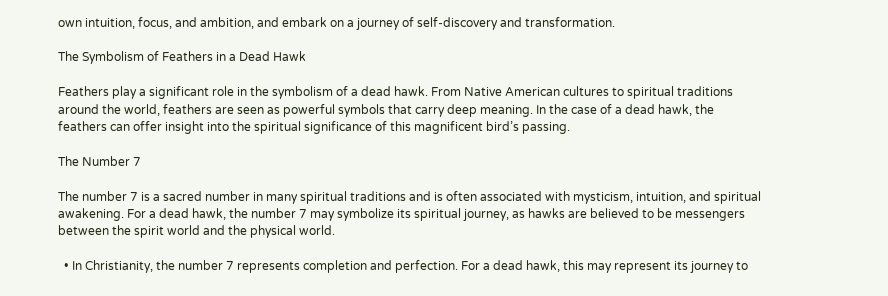own intuition, focus, and ambition, and embark on a journey of self-discovery and transformation.

The Symbolism of Feathers in a Dead Hawk

Feathers play a significant role in the symbolism of a dead hawk. From Native American cultures to spiritual traditions around the world, feathers are seen as powerful symbols that carry deep meaning. In the case of a dead hawk, the feathers can offer insight into the spiritual significance of this magnificent bird’s passing.

The Number 7

The number 7 is a sacred number in many spiritual traditions and is often associated with mysticism, intuition, and spiritual awakening. For a dead hawk, the number 7 may symbolize its spiritual journey, as hawks are believed to be messengers between the spirit world and the physical world.

  • In Christianity, the number 7 represents completion and perfection. For a dead hawk, this may represent its journey to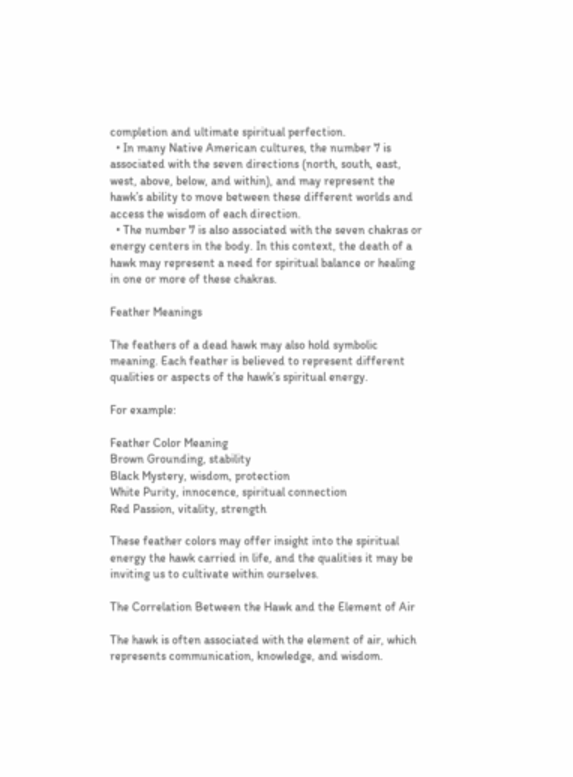completion and ultimate spiritual perfection.
  • In many Native American cultures, the number 7 is associated with the seven directions (north, south, east, west, above, below, and within), and may represent the hawk’s ability to move between these different worlds and access the wisdom of each direction.
  • The number 7 is also associated with the seven chakras or energy centers in the body. In this context, the death of a hawk may represent a need for spiritual balance or healing in one or more of these chakras.

Feather Meanings

The feathers of a dead hawk may also hold symbolic meaning. Each feather is believed to represent different qualities or aspects of the hawk’s spiritual energy.

For example:

Feather Color Meaning
Brown Grounding, stability
Black Mystery, wisdom, protection
White Purity, innocence, spiritual connection
Red Passion, vitality, strength

These feather colors may offer insight into the spiritual energy the hawk carried in life, and the qualities it may be inviting us to cultivate within ourselves.

The Correlation Between the Hawk and the Element of Air

The hawk is often associated with the element of air, which represents communication, knowledge, and wisdom.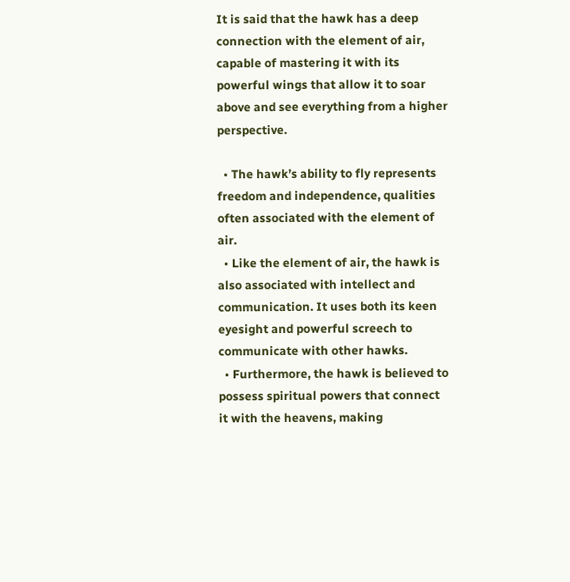It is said that the hawk has a deep connection with the element of air, capable of mastering it with its powerful wings that allow it to soar above and see everything from a higher perspective.

  • The hawk’s ability to fly represents freedom and independence, qualities often associated with the element of air.
  • Like the element of air, the hawk is also associated with intellect and communication. It uses both its keen eyesight and powerful screech to communicate with other hawks.
  • Furthermore, the hawk is believed to possess spiritual powers that connect it with the heavens, making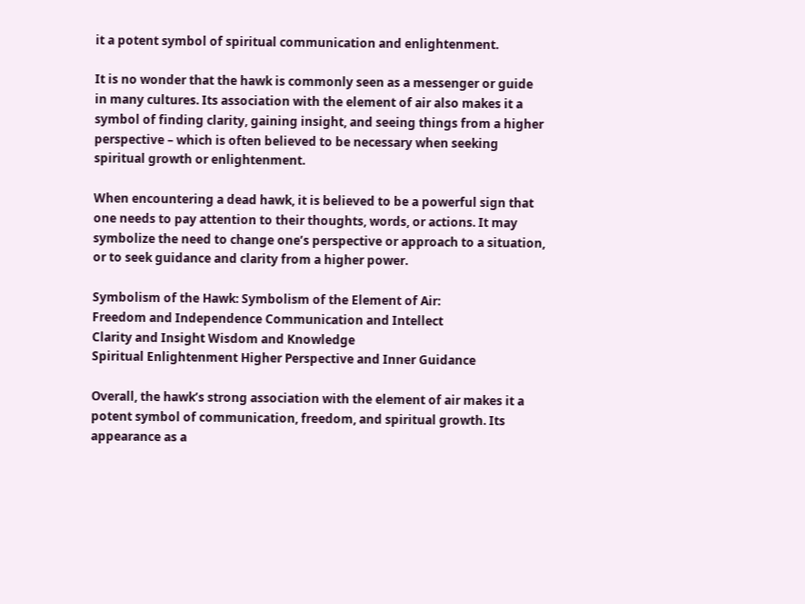it a potent symbol of spiritual communication and enlightenment.

It is no wonder that the hawk is commonly seen as a messenger or guide in many cultures. Its association with the element of air also makes it a symbol of finding clarity, gaining insight, and seeing things from a higher perspective – which is often believed to be necessary when seeking spiritual growth or enlightenment.

When encountering a dead hawk, it is believed to be a powerful sign that one needs to pay attention to their thoughts, words, or actions. It may symbolize the need to change one’s perspective or approach to a situation, or to seek guidance and clarity from a higher power.

Symbolism of the Hawk: Symbolism of the Element of Air:
Freedom and Independence Communication and Intellect
Clarity and Insight Wisdom and Knowledge
Spiritual Enlightenment Higher Perspective and Inner Guidance

Overall, the hawk’s strong association with the element of air makes it a potent symbol of communication, freedom, and spiritual growth. Its appearance as a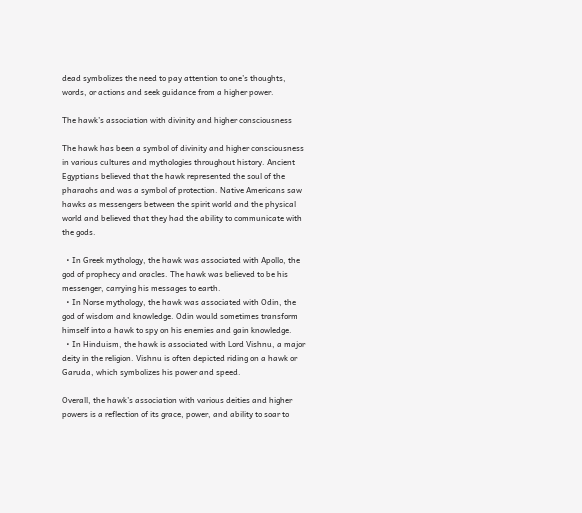dead symbolizes the need to pay attention to one’s thoughts, words, or actions and seek guidance from a higher power.

The hawk’s association with divinity and higher consciousness

The hawk has been a symbol of divinity and higher consciousness in various cultures and mythologies throughout history. Ancient Egyptians believed that the hawk represented the soul of the pharaohs and was a symbol of protection. Native Americans saw hawks as messengers between the spirit world and the physical world and believed that they had the ability to communicate with the gods.

  • In Greek mythology, the hawk was associated with Apollo, the god of prophecy and oracles. The hawk was believed to be his messenger, carrying his messages to earth.
  • In Norse mythology, the hawk was associated with Odin, the god of wisdom and knowledge. Odin would sometimes transform himself into a hawk to spy on his enemies and gain knowledge.
  • In Hinduism, the hawk is associated with Lord Vishnu, a major deity in the religion. Vishnu is often depicted riding on a hawk or Garuda, which symbolizes his power and speed.

Overall, the hawk’s association with various deities and higher powers is a reflection of its grace, power, and ability to soar to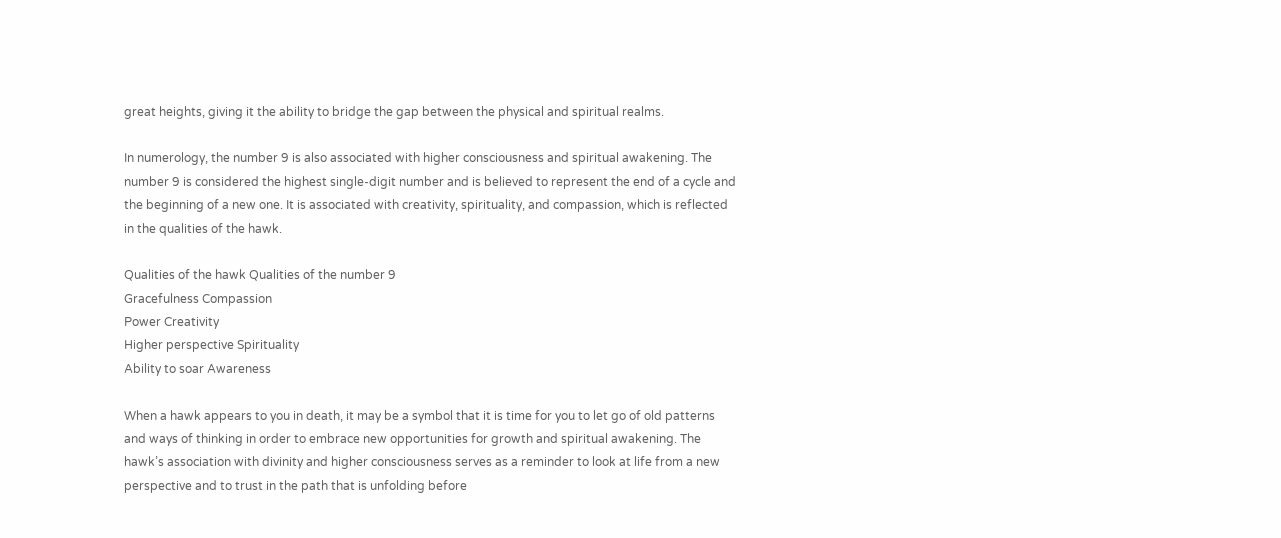great heights, giving it the ability to bridge the gap between the physical and spiritual realms.

In numerology, the number 9 is also associated with higher consciousness and spiritual awakening. The number 9 is considered the highest single-digit number and is believed to represent the end of a cycle and the beginning of a new one. It is associated with creativity, spirituality, and compassion, which is reflected in the qualities of the hawk.

Qualities of the hawk Qualities of the number 9
Gracefulness Compassion
Power Creativity
Higher perspective Spirituality
Ability to soar Awareness

When a hawk appears to you in death, it may be a symbol that it is time for you to let go of old patterns and ways of thinking in order to embrace new opportunities for growth and spiritual awakening. The hawk’s association with divinity and higher consciousness serves as a reminder to look at life from a new perspective and to trust in the path that is unfolding before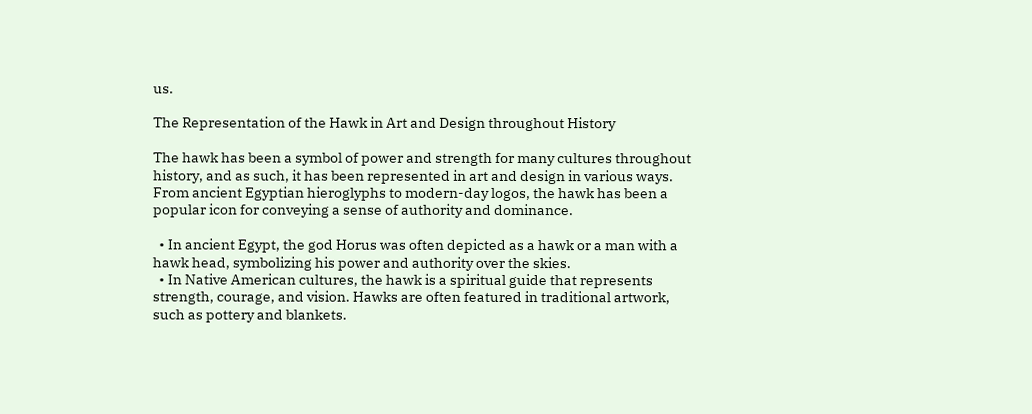us.

The Representation of the Hawk in Art and Design throughout History

The hawk has been a symbol of power and strength for many cultures throughout history, and as such, it has been represented in art and design in various ways. From ancient Egyptian hieroglyphs to modern-day logos, the hawk has been a popular icon for conveying a sense of authority and dominance.

  • In ancient Egypt, the god Horus was often depicted as a hawk or a man with a hawk head, symbolizing his power and authority over the skies.
  • In Native American cultures, the hawk is a spiritual guide that represents strength, courage, and vision. Hawks are often featured in traditional artwork, such as pottery and blankets.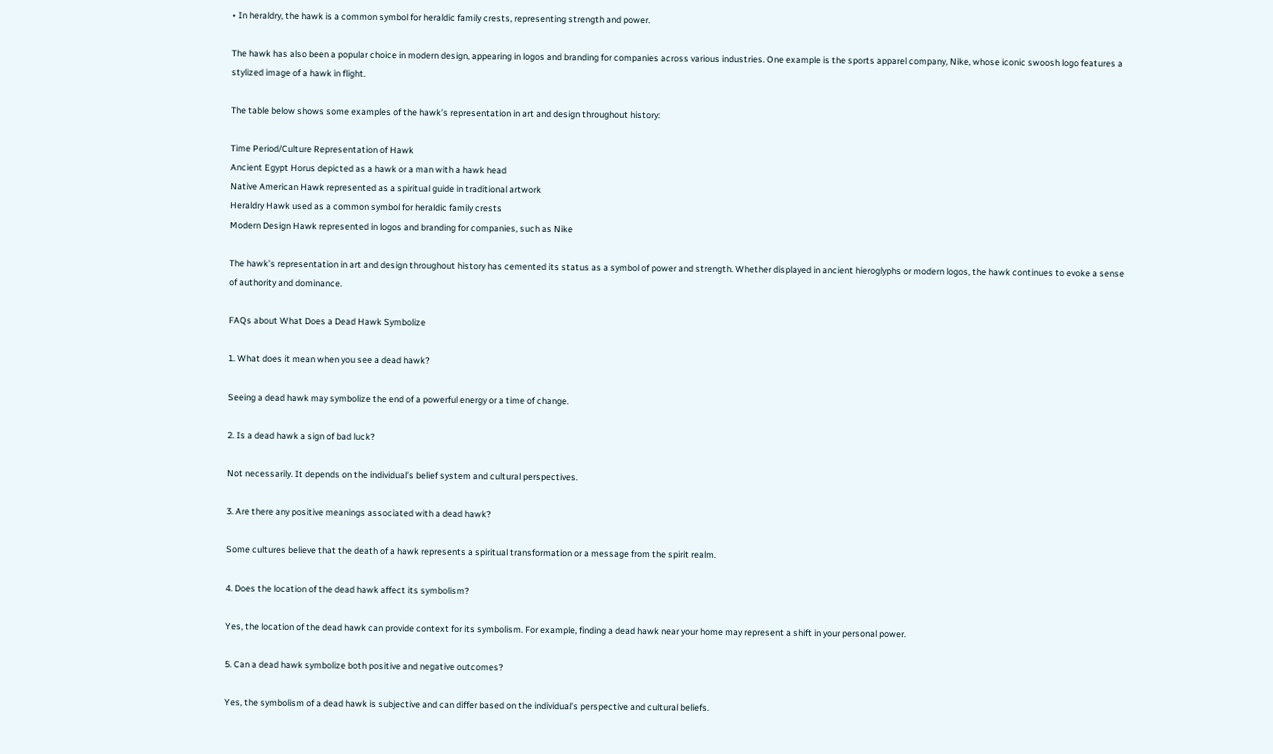• In heraldry, the hawk is a common symbol for heraldic family crests, representing strength and power.

The hawk has also been a popular choice in modern design, appearing in logos and branding for companies across various industries. One example is the sports apparel company, Nike, whose iconic swoosh logo features a stylized image of a hawk in flight.

The table below shows some examples of the hawk’s representation in art and design throughout history:

Time Period/Culture Representation of Hawk
Ancient Egypt Horus depicted as a hawk or a man with a hawk head
Native American Hawk represented as a spiritual guide in traditional artwork
Heraldry Hawk used as a common symbol for heraldic family crests
Modern Design Hawk represented in logos and branding for companies, such as Nike

The hawk’s representation in art and design throughout history has cemented its status as a symbol of power and strength. Whether displayed in ancient hieroglyphs or modern logos, the hawk continues to evoke a sense of authority and dominance.

FAQs about What Does a Dead Hawk Symbolize

1. What does it mean when you see a dead hawk?

Seeing a dead hawk may symbolize the end of a powerful energy or a time of change.

2. Is a dead hawk a sign of bad luck?

Not necessarily. It depends on the individual’s belief system and cultural perspectives.

3. Are there any positive meanings associated with a dead hawk?

Some cultures believe that the death of a hawk represents a spiritual transformation or a message from the spirit realm.

4. Does the location of the dead hawk affect its symbolism?

Yes, the location of the dead hawk can provide context for its symbolism. For example, finding a dead hawk near your home may represent a shift in your personal power.

5. Can a dead hawk symbolize both positive and negative outcomes?

Yes, the symbolism of a dead hawk is subjective and can differ based on the individual’s perspective and cultural beliefs.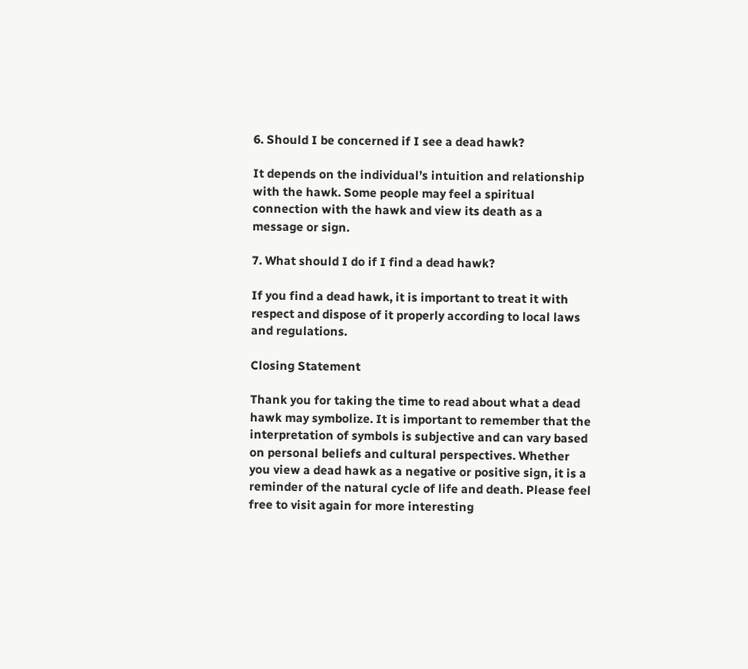6. Should I be concerned if I see a dead hawk?

It depends on the individual’s intuition and relationship with the hawk. Some people may feel a spiritual connection with the hawk and view its death as a message or sign.

7. What should I do if I find a dead hawk?

If you find a dead hawk, it is important to treat it with respect and dispose of it properly according to local laws and regulations.

Closing Statement

Thank you for taking the time to read about what a dead hawk may symbolize. It is important to remember that the interpretation of symbols is subjective and can vary based on personal beliefs and cultural perspectives. Whether you view a dead hawk as a negative or positive sign, it is a reminder of the natural cycle of life and death. Please feel free to visit again for more interesting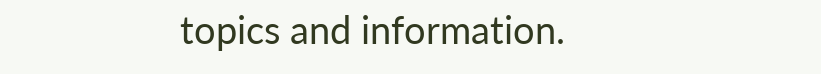topics and information.